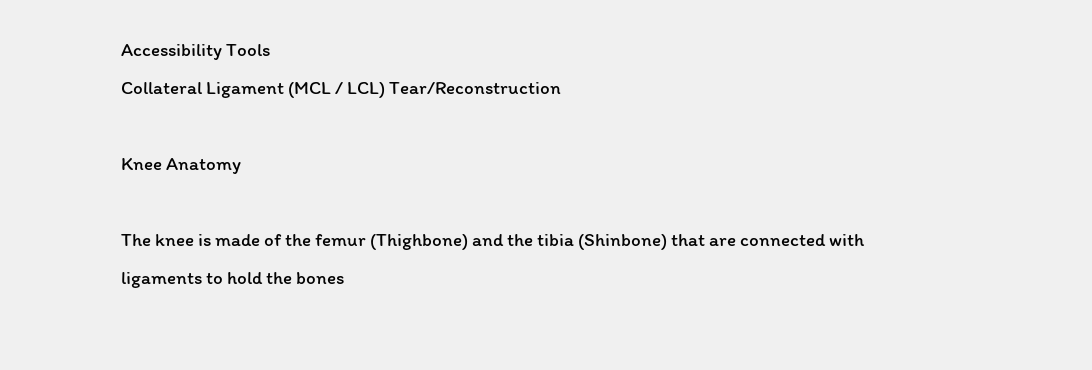Accessibility Tools
Collateral Ligament (MCL / LCL) Tear/Reconstruction

Knee Anatomy

The knee is made of the femur (Thighbone) and the tibia (Shinbone) that are connected with ligaments to hold the bones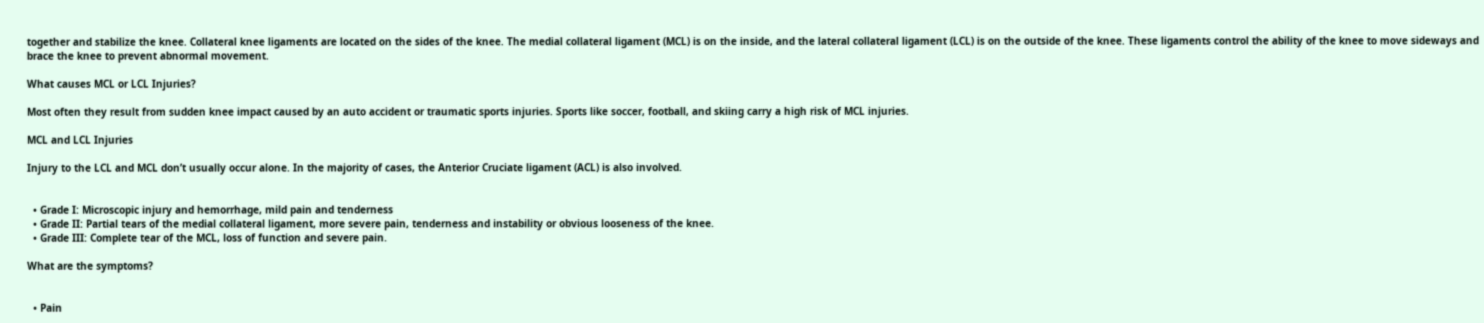together and stabilize the knee. Collateral knee ligaments are located on the sides of the knee. The medial collateral ligament (MCL) is on the inside, and the lateral collateral ligament (LCL) is on the outside of the knee. These ligaments control the ability of the knee to move sideways and brace the knee to prevent abnormal movement.

What causes MCL or LCL Injuries?

Most often they result from sudden knee impact caused by an auto accident or traumatic sports injuries. Sports like soccer, football, and skiing carry a high risk of MCL injuries.

MCL and LCL Injuries

Injury to the LCL and MCL don’t usually occur alone. In the majority of cases, the Anterior Cruciate ligament (ACL) is also involved.


  • Grade I: Microscopic injury and hemorrhage, mild pain and tenderness
  • Grade II: Partial tears of the medial collateral ligament, more severe pain, tenderness and instability or obvious looseness of the knee.
  • Grade III: Complete tear of the MCL, loss of function and severe pain.

What are the symptoms?


  • Pain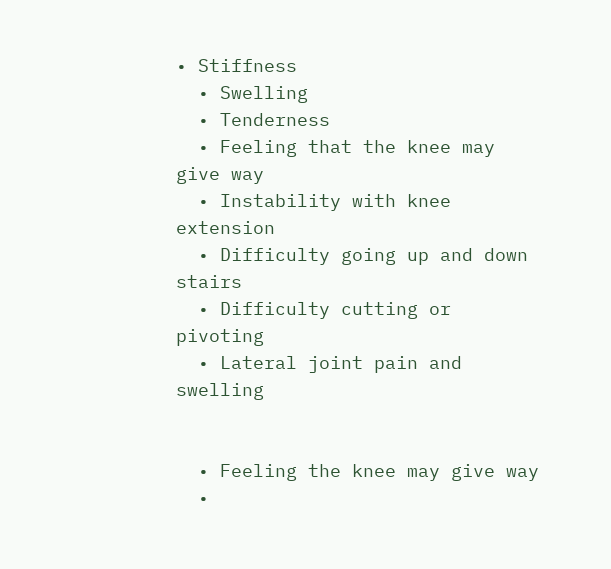• Stiffness
  • Swelling
  • Tenderness
  • Feeling that the knee may give way
  • Instability with knee extension
  • Difficulty going up and down stairs
  • Difficulty cutting or pivoting
  • Lateral joint pain and swelling


  • Feeling the knee may give way
  •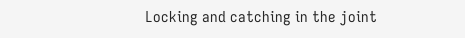Locking and catching in the joint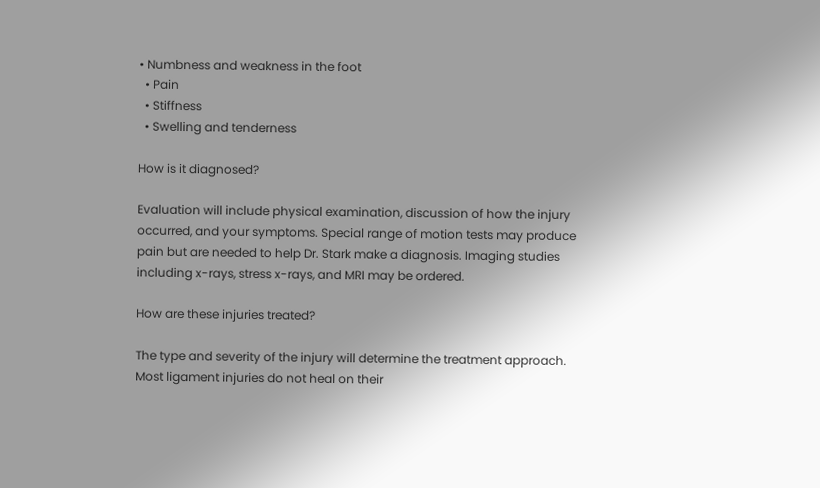• Numbness and weakness in the foot
  • Pain
  • Stiffness
  • Swelling and tenderness

How is it diagnosed?

Evaluation will include physical examination, discussion of how the injury occurred, and your symptoms. Special range of motion tests may produce pain but are needed to help Dr. Stark make a diagnosis. Imaging studies including x-rays, stress x-rays, and MRI may be ordered.

How are these injuries treated?

The type and severity of the injury will determine the treatment approach. Most ligament injuries do not heal on their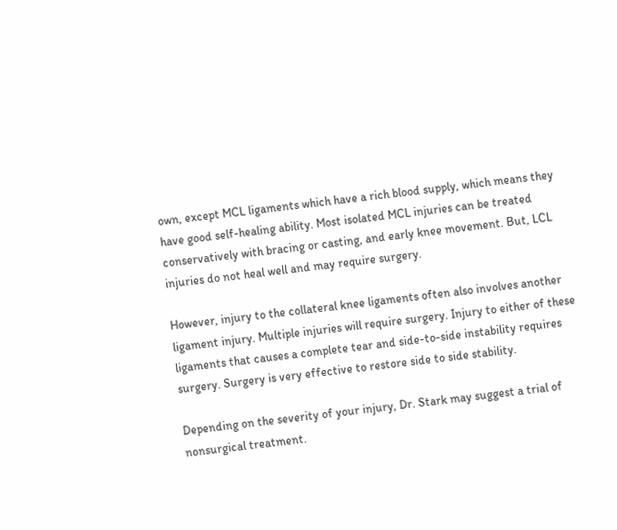own, except MCL ligaments which have a rich blood supply, which means they have good self-healing ability. Most isolated MCL injuries can be treated conservatively with bracing or casting, and early knee movement. But, LCL injuries do not heal well and may require surgery.

However, injury to the collateral knee ligaments often also involves another ligament injury. Multiple injuries will require surgery. Injury to either of these ligaments that causes a complete tear and side-to-side instability requires surgery. Surgery is very effective to restore side to side stability.

Depending on the severity of your injury, Dr. Stark may suggest a trial of nonsurgical treatment.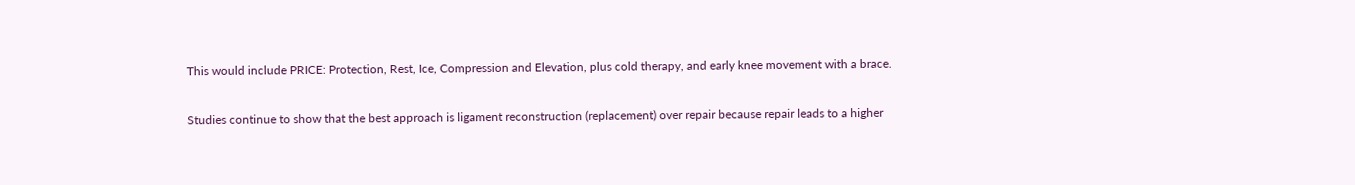This would include PRICE: Protection, Rest, Ice, Compression and Elevation, plus cold therapy, and early knee movement with a brace.

Studies continue to show that the best approach is ligament reconstruction (replacement) over repair because repair leads to a higher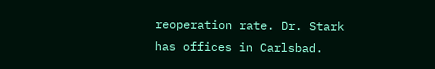reoperation rate. Dr. Stark has offices in Carlsbad.